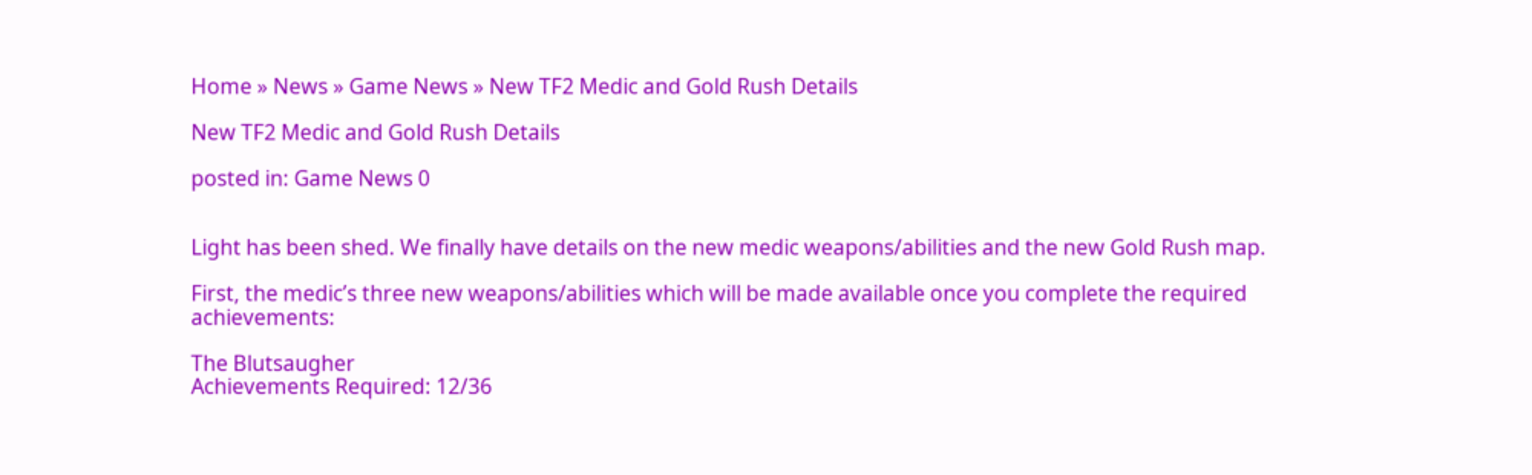Home » News » Game News » New TF2 Medic and Gold Rush Details

New TF2 Medic and Gold Rush Details

posted in: Game News 0


Light has been shed. We finally have details on the new medic weapons/abilities and the new Gold Rush map.

First, the medic’s three new weapons/abilities which will be made available once you complete the required achievements:

The Blutsaugher
Achievements Required: 12/36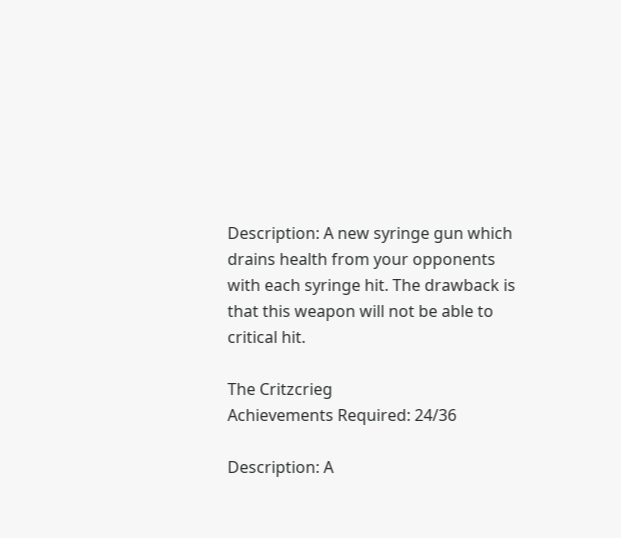Description: A new syringe gun which drains health from your opponents with each syringe hit. The drawback is that this weapon will not be able to critical hit.

The Critzcrieg
Achievements Required: 24/36

Description: A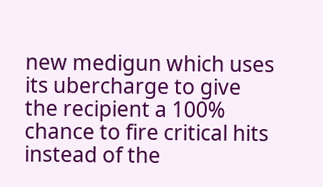new medigun which uses its ubercharge to give the recipient a 100% chance to fire critical hits instead of the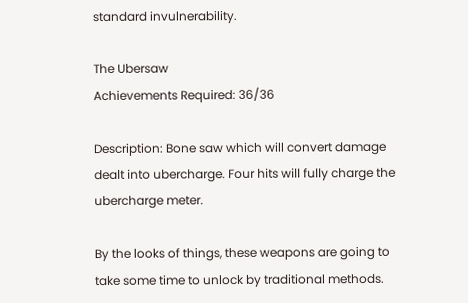standard invulnerability.

The Ubersaw
Achievements Required: 36/36

Description: Bone saw which will convert damage dealt into ubercharge. Four hits will fully charge the ubercharge meter.

By the looks of things, these weapons are going to take some time to unlock by traditional methods.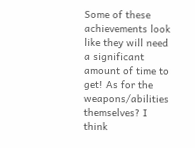Some of these achievements look like they will need a significant amount of time to get! As for the weapons/abilities themselves? I think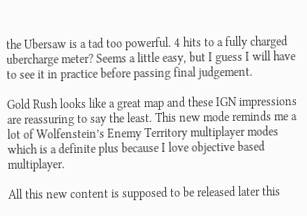the Ubersaw is a tad too powerful. 4 hits to a fully charged ubercharge meter? Seems a little easy, but I guess I will have to see it in practice before passing final judgement.

Gold Rush looks like a great map and these IGN impressions are reassuring to say the least. This new mode reminds me a lot of Wolfenstein’s Enemy Territory multiplayer modes which is a definite plus because I love objective based multiplayer.

All this new content is supposed to be released later this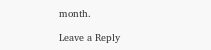month.

Leave a Reply